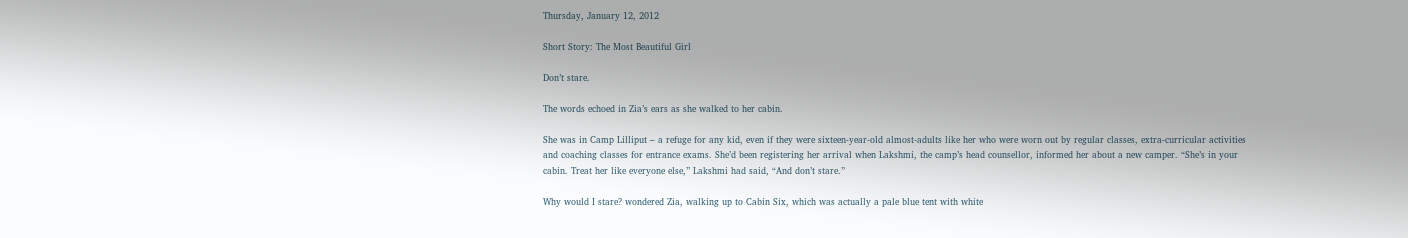Thursday, January 12, 2012

Short Story: The Most Beautiful Girl

Don’t stare.

The words echoed in Zia’s ears as she walked to her cabin.

She was in Camp Lilliput – a refuge for any kid, even if they were sixteen-year-old almost-adults like her who were worn out by regular classes, extra-curricular activities and coaching classes for entrance exams. She’d been registering her arrival when Lakshmi, the camp’s head counsellor, informed her about a new camper. “She’s in your cabin. Treat her like everyone else,” Lakshmi had said, “And don’t stare.”

Why would I stare? wondered Zia, walking up to Cabin Six, which was actually a pale blue tent with white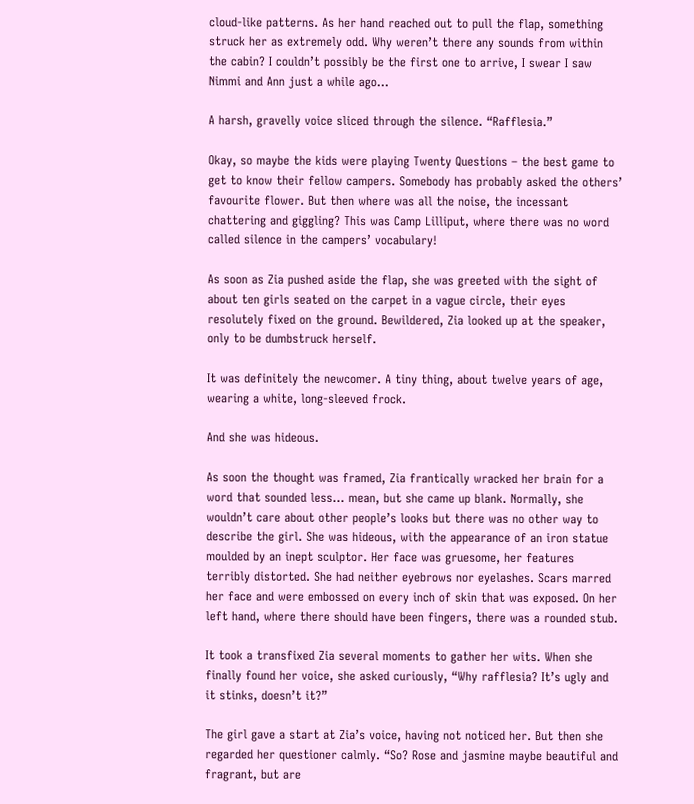cloud-like patterns. As her hand reached out to pull the flap, something struck her as extremely odd. Why weren’t there any sounds from within the cabin? I couldn’t possibly be the first one to arrive, I swear I saw Nimmi and Ann just a while ago…

A harsh, gravelly voice sliced through the silence. “Rafflesia.”

Okay, so maybe the kids were playing Twenty Questions – the best game to get to know their fellow campers. Somebody has probably asked the others’ favourite flower. But then where was all the noise, the incessant chattering and giggling? This was Camp Lilliput, where there was no word called silence in the campers’ vocabulary!

As soon as Zia pushed aside the flap, she was greeted with the sight of about ten girls seated on the carpet in a vague circle, their eyes resolutely fixed on the ground. Bewildered, Zia looked up at the speaker, only to be dumbstruck herself.

It was definitely the newcomer. A tiny thing, about twelve years of age, wearing a white, long-sleeved frock.

And she was hideous.

As soon the thought was framed, Zia frantically wracked her brain for a word that sounded less… mean, but she came up blank. Normally, she wouldn’t care about other people’s looks but there was no other way to describe the girl. She was hideous, with the appearance of an iron statue moulded by an inept sculptor. Her face was gruesome, her features terribly distorted. She had neither eyebrows nor eyelashes. Scars marred her face and were embossed on every inch of skin that was exposed. On her left hand, where there should have been fingers, there was a rounded stub.

It took a transfixed Zia several moments to gather her wits. When she finally found her voice, she asked curiously, “Why rafflesia? It’s ugly and it stinks, doesn’t it?”

The girl gave a start at Zia’s voice, having not noticed her. But then she regarded her questioner calmly. “So? Rose and jasmine maybe beautiful and fragrant, but are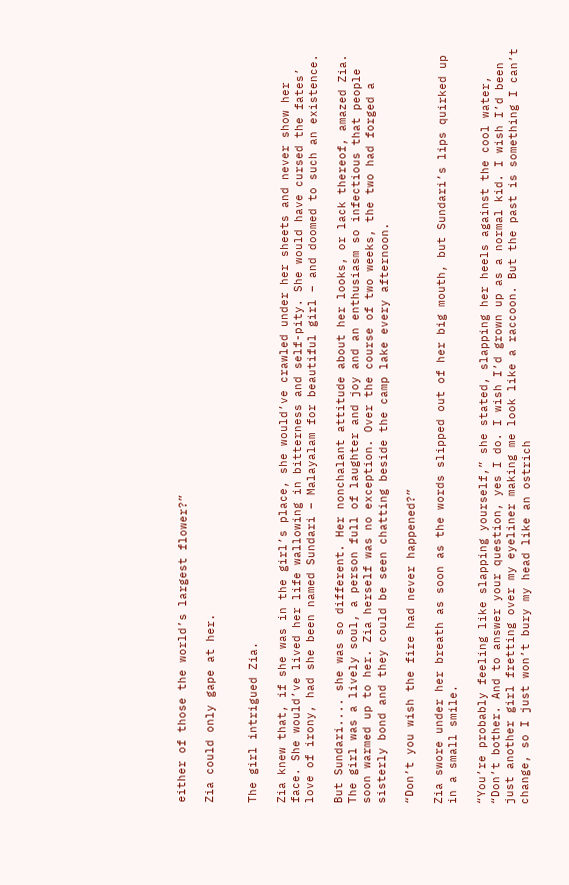either of those the world’s largest flower?”

Zia could only gape at her.


The girl intrigued Zia.

Zia knew that, if she was in the girl’s place, she would’ve crawled under her sheets and never show her face. She would’ve lived her life wallowing in bitterness and self-pity. She would have cursed the fates’ love of irony, had she been named Sundari – Malayalam for beautiful girl – and doomed to such an existence.

But Sundari.... she was so different. Her nonchalant attitude about her looks, or lack thereof, amazed Zia. The girl was a lively soul, a person full of laughter and joy and an enthusiasm so infectious that people soon warmed up to her. Zia herself was no exception. Over the course of two weeks, the two had forged a sisterly bond and they could be seen chatting beside the camp lake every afternoon.

“Don’t you wish the fire had never happened?”

Zia swore under her breath as soon as the words slipped out of her big mouth, but Sundari’s lips quirked up in a small smile.

“You’re probably feeling like slapping yourself,” she stated, slapping her heels against the cool water, “Don’t bother. And to answer your question, yes I do. I wish I’d grown up as a normal kid. I wish I’d been just another girl fretting over my eyeliner making me look like a raccoon. But the past is something I can’t change, so I just won’t bury my head like an ostrich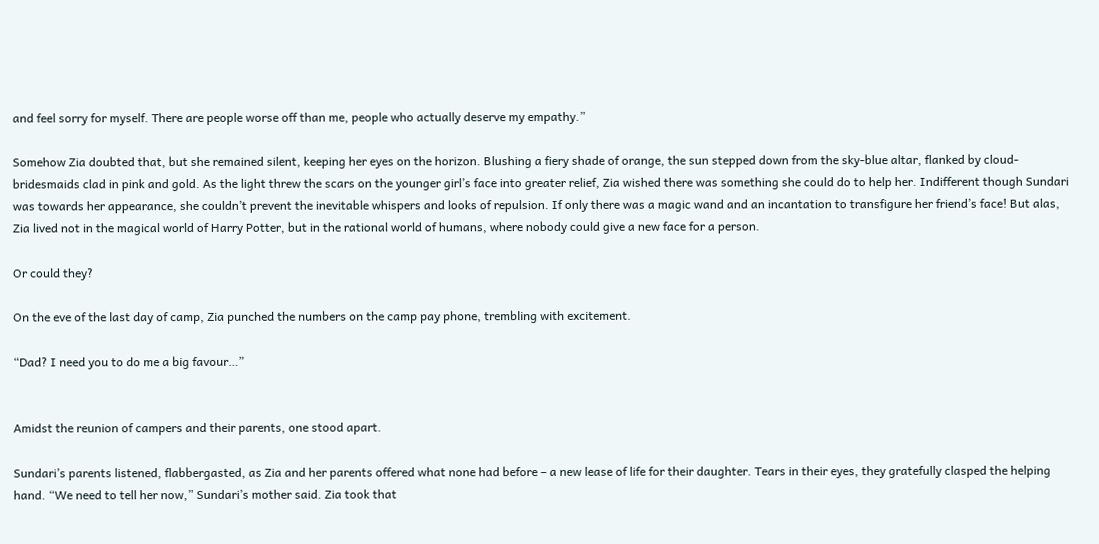and feel sorry for myself. There are people worse off than me, people who actually deserve my empathy.”

Somehow Zia doubted that, but she remained silent, keeping her eyes on the horizon. Blushing a fiery shade of orange, the sun stepped down from the sky-blue altar, flanked by cloud-bridesmaids clad in pink and gold. As the light threw the scars on the younger girl’s face into greater relief, Zia wished there was something she could do to help her. Indifferent though Sundari was towards her appearance, she couldn’t prevent the inevitable whispers and looks of repulsion. If only there was a magic wand and an incantation to transfigure her friend’s face! But alas, Zia lived not in the magical world of Harry Potter, but in the rational world of humans, where nobody could give a new face for a person.

Or could they?

On the eve of the last day of camp, Zia punched the numbers on the camp pay phone, trembling with excitement.

“Dad? I need you to do me a big favour…”


Amidst the reunion of campers and their parents, one stood apart.

Sundari’s parents listened, flabbergasted, as Zia and her parents offered what none had before – a new lease of life for their daughter. Tears in their eyes, they gratefully clasped the helping hand. “We need to tell her now,” Sundari’s mother said. Zia took that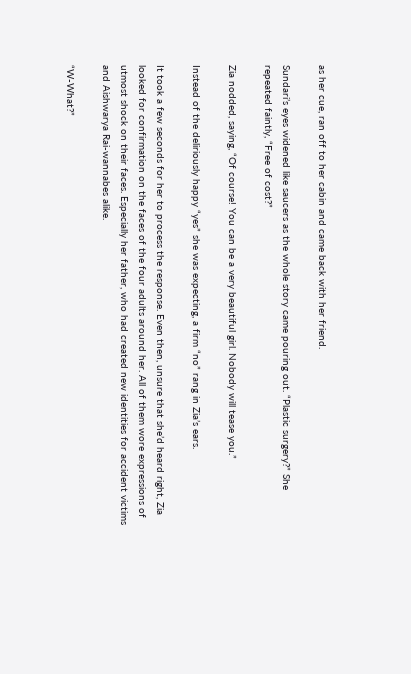as her cue, ran off to her cabin and came back with her friend.

Sundari’s eyes widened like saucers as the whole story came pouring out. “Plastic surgery?” She repeated faintly, “Free of cost?”

Zia nodded, saying, “Of course! You can be a very beautiful girl. Nobody will tease you.”

Instead of the deliriously happy “yes” she was expecting, a firm “no” rang in Zia’s ears.

It took a few seconds for her to process the response. Even then, unsure that she’d heard right, Zia looked for confirmation on the faces of the four adults around her. All of them wore expressions of utmost shock on their faces. Especially her father, who had created new identities for accident victims and Aishwarya Rai-wannabes alike.

“W-What?”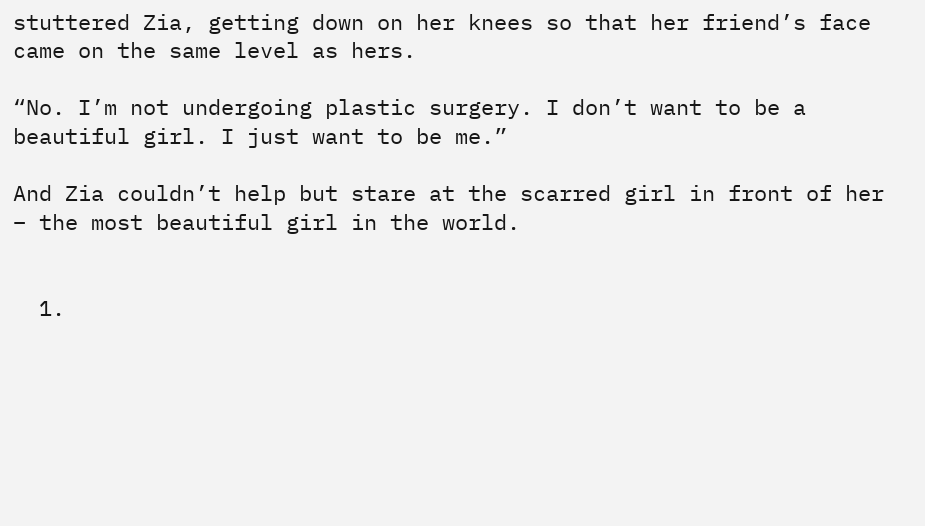stuttered Zia, getting down on her knees so that her friend’s face came on the same level as hers.

“No. I’m not undergoing plastic surgery. I don’t want to be a beautiful girl. I just want to be me.”

And Zia couldn’t help but stare at the scarred girl in front of her – the most beautiful girl in the world.


  1.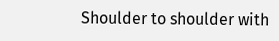Shoulder to shoulder with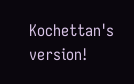Kochettan's version!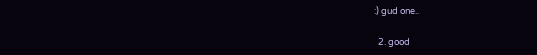:) gud one..

  2. good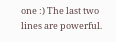one :) The last two lines are powerful.